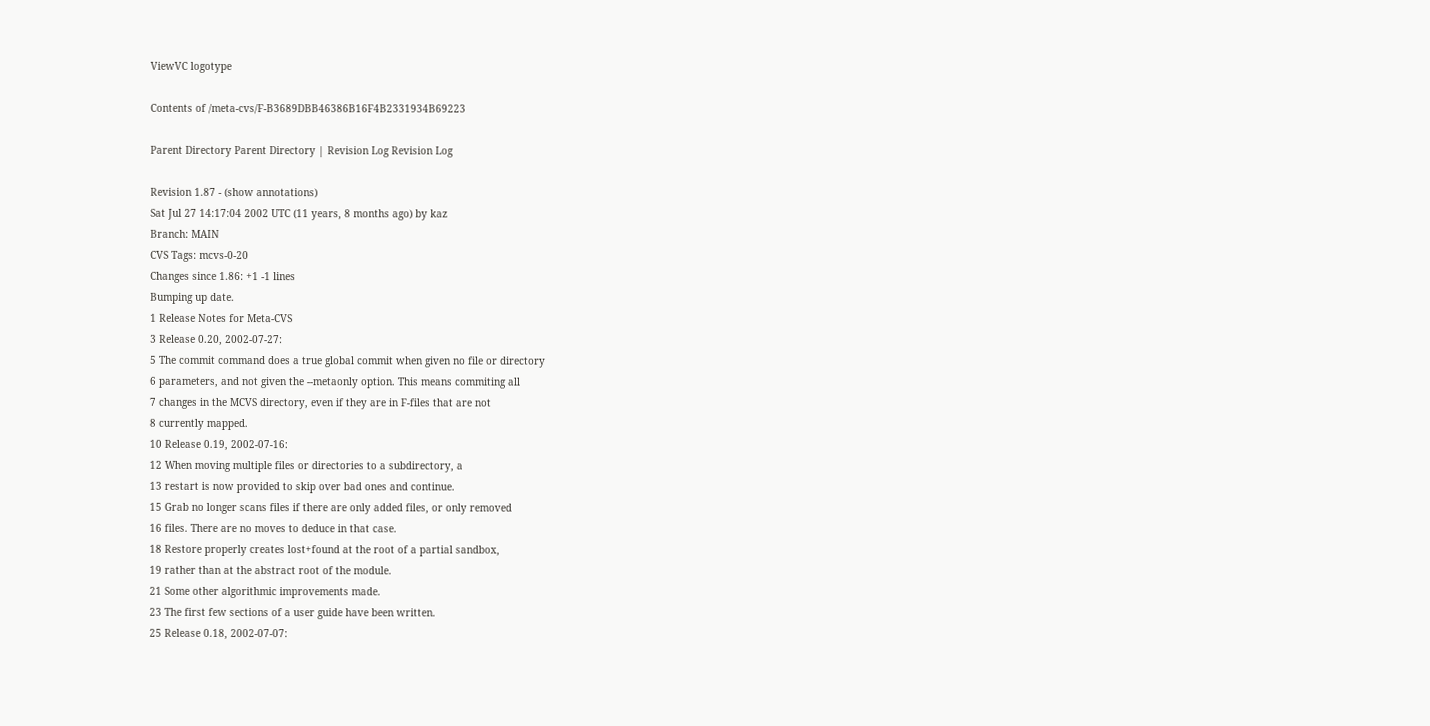ViewVC logotype

Contents of /meta-cvs/F-B3689DBB46386B16F4B2331934B69223

Parent Directory Parent Directory | Revision Log Revision Log

Revision 1.87 - (show annotations)
Sat Jul 27 14:17:04 2002 UTC (11 years, 8 months ago) by kaz
Branch: MAIN
CVS Tags: mcvs-0-20
Changes since 1.86: +1 -1 lines
Bumping up date.
1 Release Notes for Meta-CVS
3 Release 0.20, 2002-07-27:
5 The commit command does a true global commit when given no file or directory
6 parameters, and not given the --metaonly option. This means commiting all
7 changes in the MCVS directory, even if they are in F-files that are not
8 currently mapped.
10 Release 0.19, 2002-07-16:
12 When moving multiple files or directories to a subdirectory, a
13 restart is now provided to skip over bad ones and continue.
15 Grab no longer scans files if there are only added files, or only removed
16 files. There are no moves to deduce in that case.
18 Restore properly creates lost+found at the root of a partial sandbox,
19 rather than at the abstract root of the module.
21 Some other algorithmic improvements made.
23 The first few sections of a user guide have been written.
25 Release 0.18, 2002-07-07: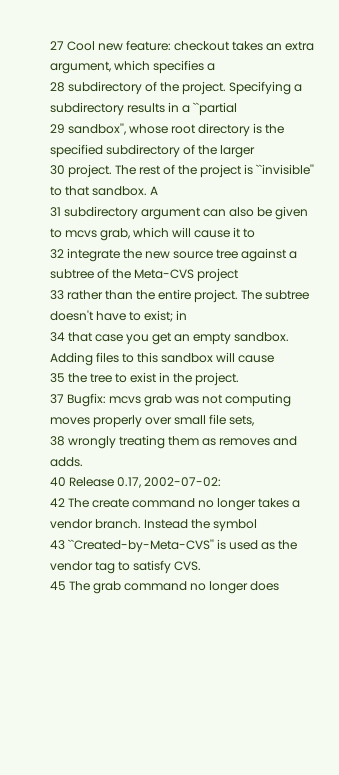27 Cool new feature: checkout takes an extra argument, which specifies a
28 subdirectory of the project. Specifying a subdirectory results in a ``partial
29 sandbox'', whose root directory is the specified subdirectory of the larger
30 project. The rest of the project is ``invisible'' to that sandbox. A
31 subdirectory argument can also be given to mcvs grab, which will cause it to
32 integrate the new source tree against a subtree of the Meta-CVS project
33 rather than the entire project. The subtree doesn't have to exist; in
34 that case you get an empty sandbox. Adding files to this sandbox will cause
35 the tree to exist in the project.
37 Bugfix: mcvs grab was not computing moves properly over small file sets,
38 wrongly treating them as removes and adds.
40 Release 0.17, 2002-07-02:
42 The create command no longer takes a vendor branch. Instead the symbol
43 ``Created-by-Meta-CVS'' is used as the vendor tag to satisfy CVS.
45 The grab command no longer does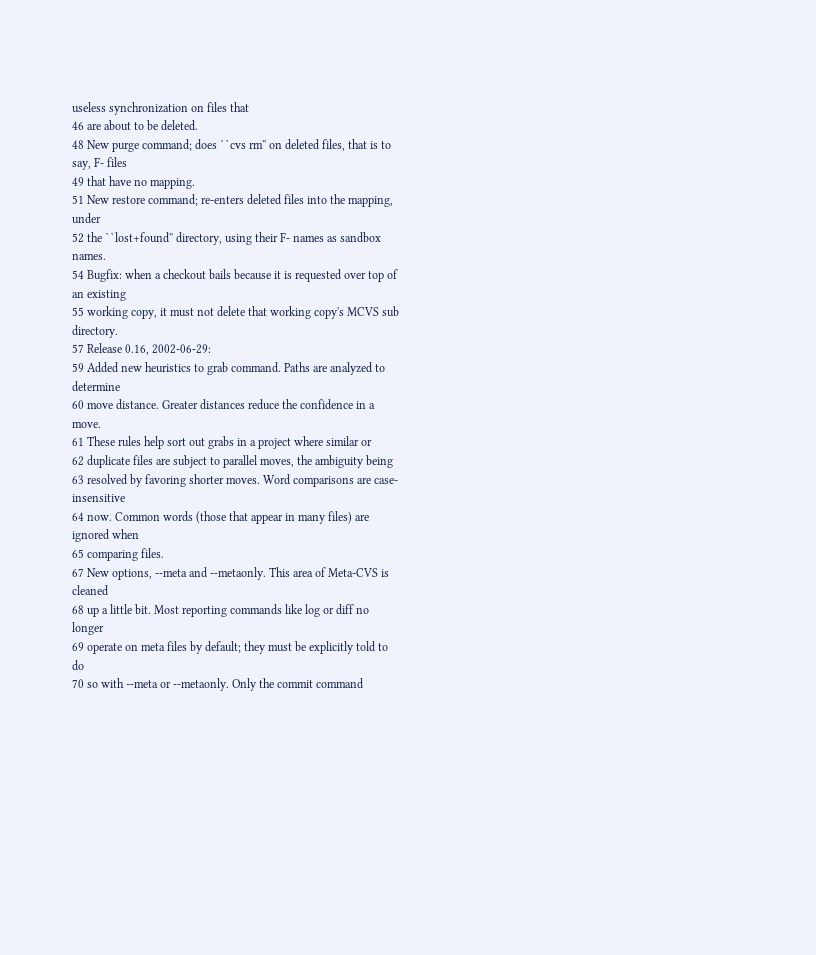useless synchronization on files that
46 are about to be deleted.
48 New purge command; does ``cvs rm'' on deleted files, that is to say, F- files
49 that have no mapping.
51 New restore command; re-enters deleted files into the mapping, under
52 the ``lost+found'' directory, using their F- names as sandbox names.
54 Bugfix: when a checkout bails because it is requested over top of an existing
55 working copy, it must not delete that working copy's MCVS sub directory.
57 Release 0.16, 2002-06-29:
59 Added new heuristics to grab command. Paths are analyzed to determine
60 move distance. Greater distances reduce the confidence in a move.
61 These rules help sort out grabs in a project where similar or
62 duplicate files are subject to parallel moves, the ambiguity being
63 resolved by favoring shorter moves. Word comparisons are case-insensitive
64 now. Common words (those that appear in many files) are ignored when
65 comparing files.
67 New options, --meta and --metaonly. This area of Meta-CVS is cleaned
68 up a little bit. Most reporting commands like log or diff no longer
69 operate on meta files by default; they must be explicitly told to do
70 so with --meta or --metaonly. Only the commit command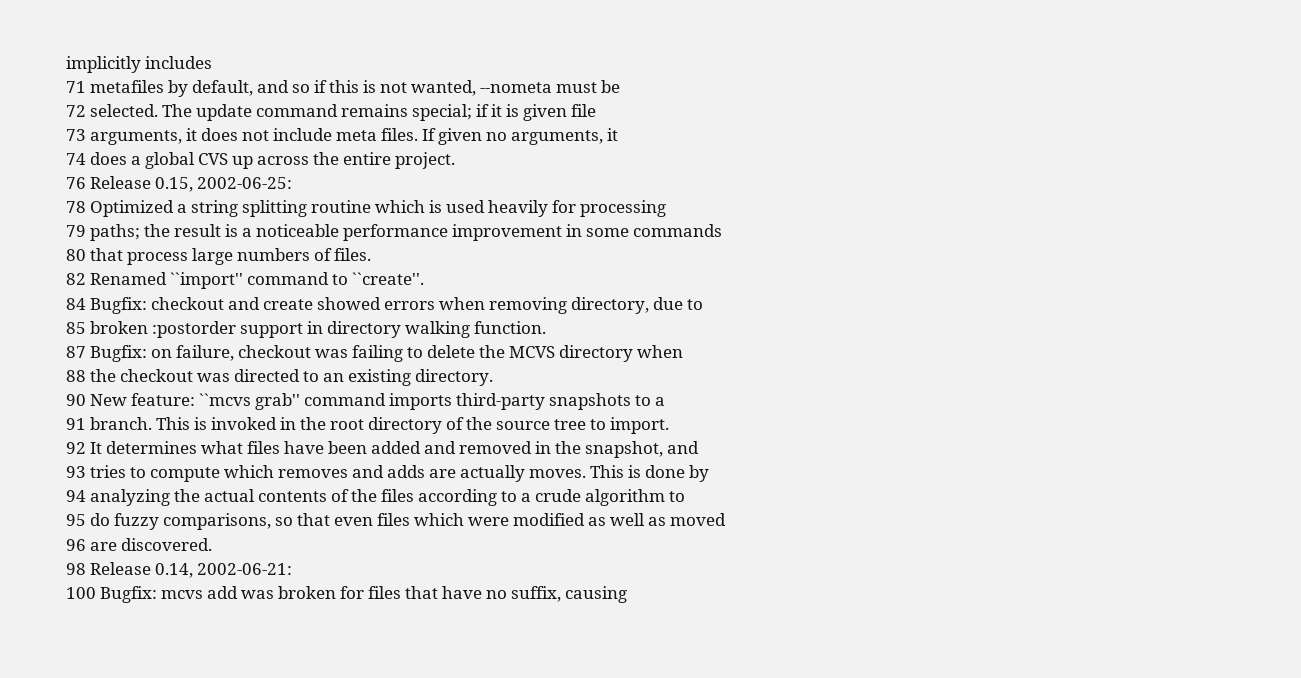implicitly includes
71 metafiles by default, and so if this is not wanted, --nometa must be
72 selected. The update command remains special; if it is given file
73 arguments, it does not include meta files. If given no arguments, it
74 does a global CVS up across the entire project.
76 Release 0.15, 2002-06-25:
78 Optimized a string splitting routine which is used heavily for processing
79 paths; the result is a noticeable performance improvement in some commands
80 that process large numbers of files.
82 Renamed ``import'' command to ``create''.
84 Bugfix: checkout and create showed errors when removing directory, due to
85 broken :postorder support in directory walking function.
87 Bugfix: on failure, checkout was failing to delete the MCVS directory when
88 the checkout was directed to an existing directory.
90 New feature: ``mcvs grab'' command imports third-party snapshots to a
91 branch. This is invoked in the root directory of the source tree to import.
92 It determines what files have been added and removed in the snapshot, and
93 tries to compute which removes and adds are actually moves. This is done by
94 analyzing the actual contents of the files according to a crude algorithm to
95 do fuzzy comparisons, so that even files which were modified as well as moved
96 are discovered.
98 Release 0.14, 2002-06-21:
100 Bugfix: mcvs add was broken for files that have no suffix, causing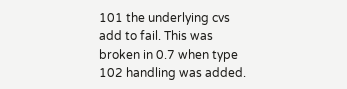101 the underlying cvs add to fail. This was broken in 0.7 when type
102 handling was added.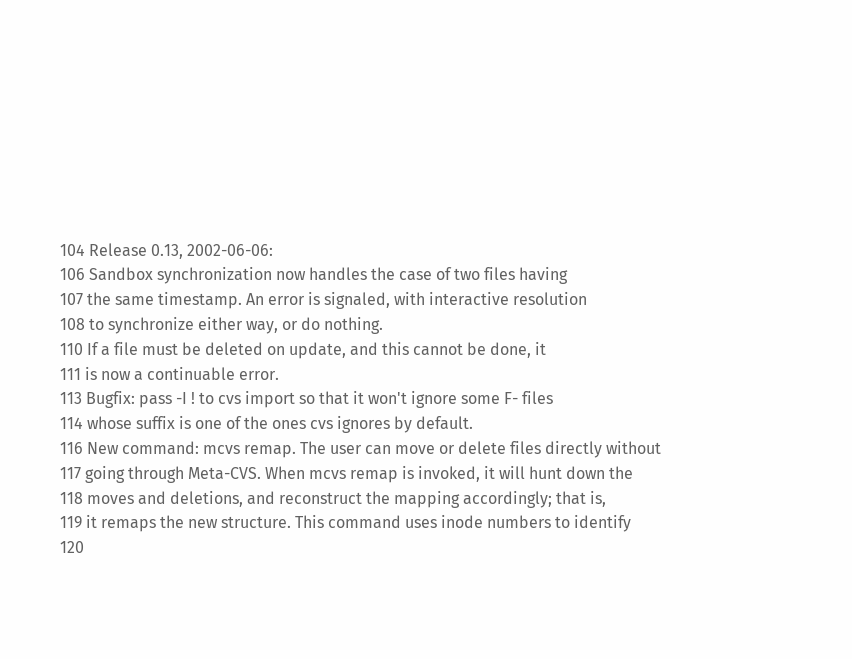104 Release 0.13, 2002-06-06:
106 Sandbox synchronization now handles the case of two files having
107 the same timestamp. An error is signaled, with interactive resolution
108 to synchronize either way, or do nothing.
110 If a file must be deleted on update, and this cannot be done, it
111 is now a continuable error.
113 Bugfix: pass -I ! to cvs import so that it won't ignore some F- files
114 whose suffix is one of the ones cvs ignores by default.
116 New command: mcvs remap. The user can move or delete files directly without
117 going through Meta-CVS. When mcvs remap is invoked, it will hunt down the
118 moves and deletions, and reconstruct the mapping accordingly; that is,
119 it remaps the new structure. This command uses inode numbers to identify
120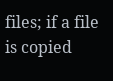files; if a file is copied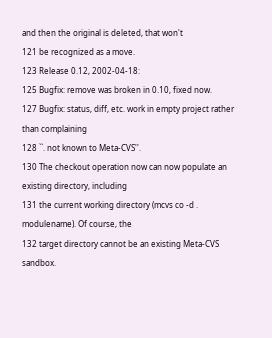and then the original is deleted, that won't
121 be recognized as a move.
123 Release 0.12, 2002-04-18:
125 Bugfix: remove was broken in 0.10, fixed now.
127 Bugfix: status, diff, etc. work in empty project rather than complaining
128 ``. not known to Meta-CVS''.
130 The checkout operation now can now populate an existing directory, including
131 the current working directory (mcvs co -d . modulename). Of course, the
132 target directory cannot be an existing Meta-CVS sandbox.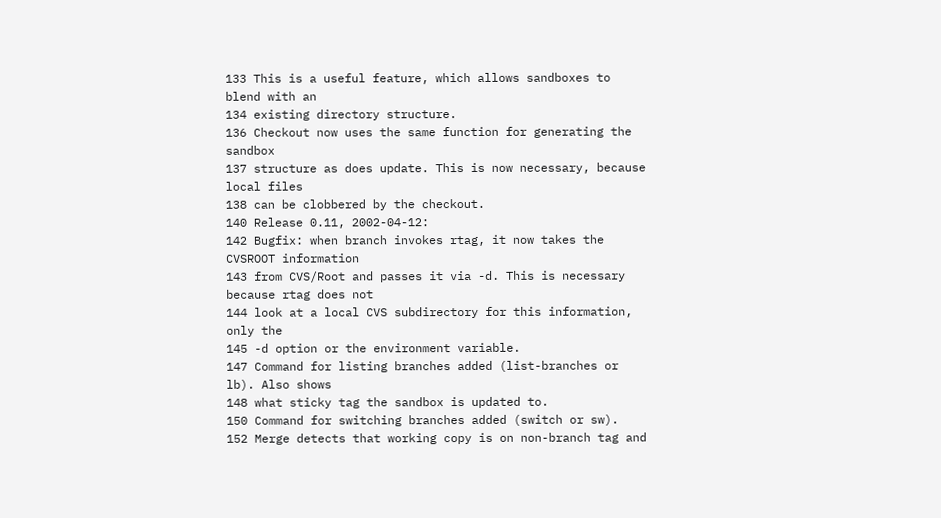133 This is a useful feature, which allows sandboxes to blend with an
134 existing directory structure.
136 Checkout now uses the same function for generating the sandbox
137 structure as does update. This is now necessary, because local files
138 can be clobbered by the checkout.
140 Release 0.11, 2002-04-12:
142 Bugfix: when branch invokes rtag, it now takes the CVSROOT information
143 from CVS/Root and passes it via -d. This is necessary because rtag does not
144 look at a local CVS subdirectory for this information, only the
145 -d option or the environment variable.
147 Command for listing branches added (list-branches or lb). Also shows
148 what sticky tag the sandbox is updated to.
150 Command for switching branches added (switch or sw).
152 Merge detects that working copy is on non-branch tag and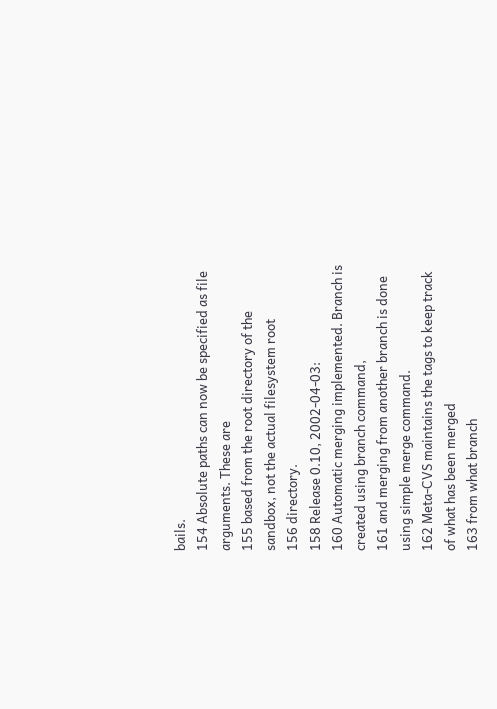bails.
154 Absolute paths can now be specified as file arguments. These are
155 based from the root directory of the sandbox, not the actual filesystem root
156 directory.
158 Release 0.10, 2002-04-03:
160 Automatic merging implemented. Branch is created using branch command,
161 and merging from another branch is done using simple merge command.
162 Meta-CVS maintains the tags to keep track of what has been merged
163 from what branch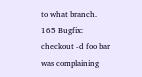to what branch.
165 Bugfix: checkout -d foo bar was complaining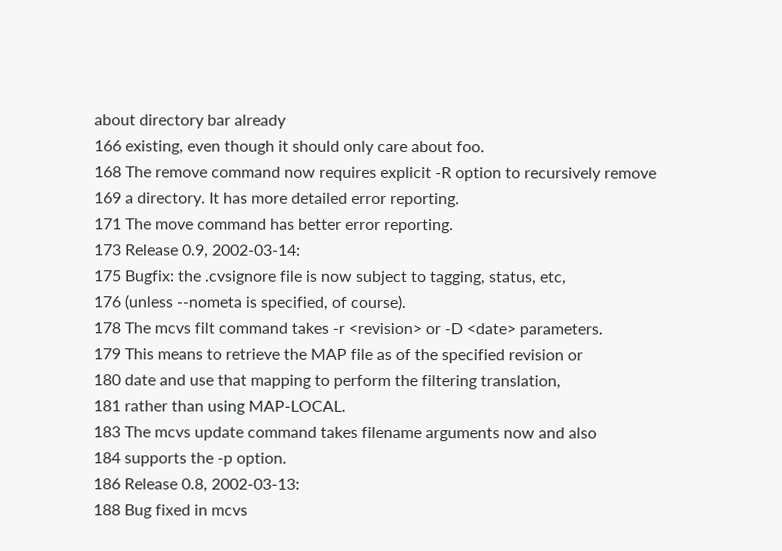about directory bar already
166 existing, even though it should only care about foo.
168 The remove command now requires explicit -R option to recursively remove
169 a directory. It has more detailed error reporting.
171 The move command has better error reporting.
173 Release 0.9, 2002-03-14:
175 Bugfix: the .cvsignore file is now subject to tagging, status, etc,
176 (unless --nometa is specified, of course).
178 The mcvs filt command takes -r <revision> or -D <date> parameters.
179 This means to retrieve the MAP file as of the specified revision or
180 date and use that mapping to perform the filtering translation,
181 rather than using MAP-LOCAL.
183 The mcvs update command takes filename arguments now and also
184 supports the -p option.
186 Release 0.8, 2002-03-13:
188 Bug fixed in mcvs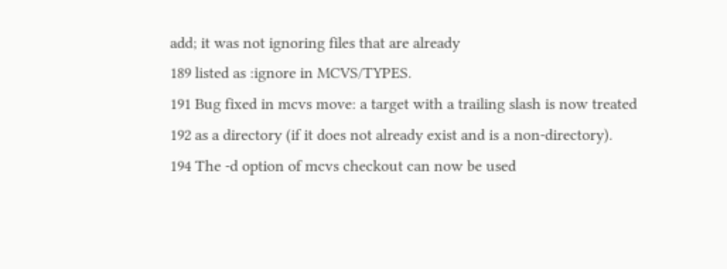add; it was not ignoring files that are already
189 listed as :ignore in MCVS/TYPES.
191 Bug fixed in mcvs move: a target with a trailing slash is now treated
192 as a directory (if it does not already exist and is a non-directory).
194 The -d option of mcvs checkout can now be used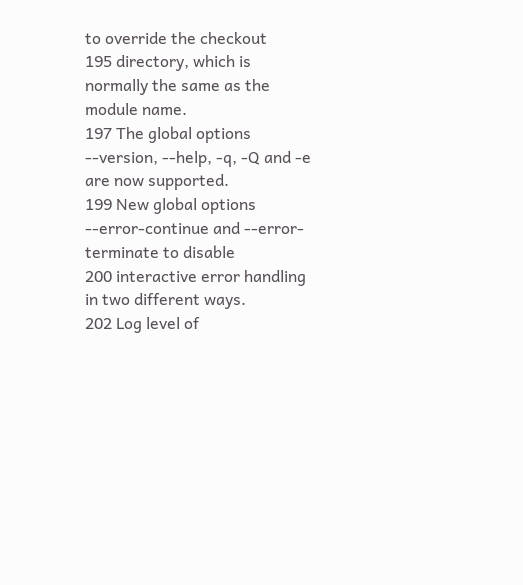to override the checkout
195 directory, which is normally the same as the module name.
197 The global options --version, --help, -q, -Q and -e are now supported.
199 New global options --error-continue and --error-terminate to disable
200 interactive error handling in two different ways.
202 Log level of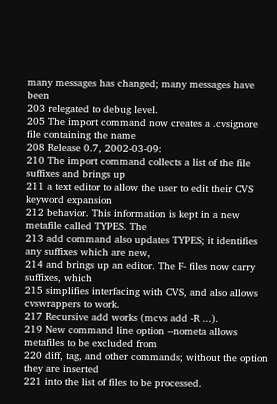many messages has changed; many messages have been
203 relegated to debug level.
205 The import command now creates a .cvsignore file containing the name
208 Release 0.7, 2002-03-09:
210 The import command collects a list of the file suffixes and brings up
211 a text editor to allow the user to edit their CVS keyword expansion
212 behavior. This information is kept in a new metafile called TYPES. The
213 add command also updates TYPES; it identifies any suffixes which are new,
214 and brings up an editor. The F- files now carry suffixes, which
215 simplifies interfacing with CVS, and also allows cvswrappers to work.
217 Recursive add works (mcvs add -R ...).
219 New command line option --nometa allows metafiles to be excluded from
220 diff, tag, and other commands; without the option they are inserted
221 into the list of files to be processed.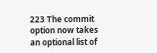223 The commit option now takes an optional list of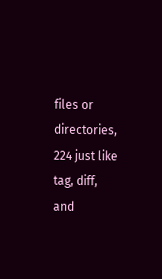files or directories,
224 just like tag, diff, and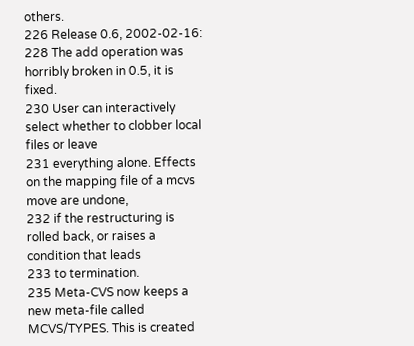others.
226 Release 0.6, 2002-02-16:
228 The add operation was horribly broken in 0.5, it is fixed.
230 User can interactively select whether to clobber local files or leave
231 everything alone. Effects on the mapping file of a mcvs move are undone,
232 if the restructuring is rolled back, or raises a condition that leads
233 to termination.
235 Meta-CVS now keeps a new meta-file called MCVS/TYPES. This is created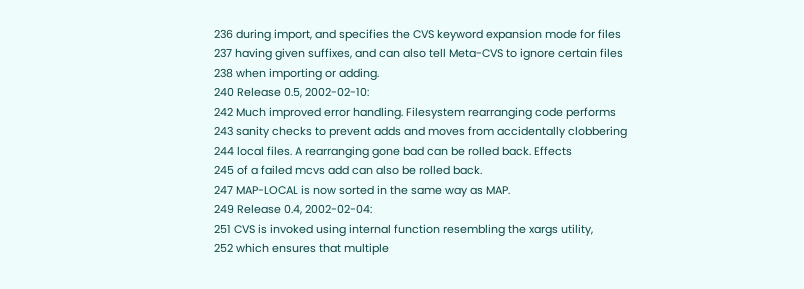236 during import, and specifies the CVS keyword expansion mode for files
237 having given suffixes, and can also tell Meta-CVS to ignore certain files
238 when importing or adding.
240 Release 0.5, 2002-02-10:
242 Much improved error handling. Filesystem rearranging code performs
243 sanity checks to prevent adds and moves from accidentally clobbering
244 local files. A rearranging gone bad can be rolled back. Effects
245 of a failed mcvs add can also be rolled back.
247 MAP-LOCAL is now sorted in the same way as MAP.
249 Release 0.4, 2002-02-04:
251 CVS is invoked using internal function resembling the xargs utility,
252 which ensures that multiple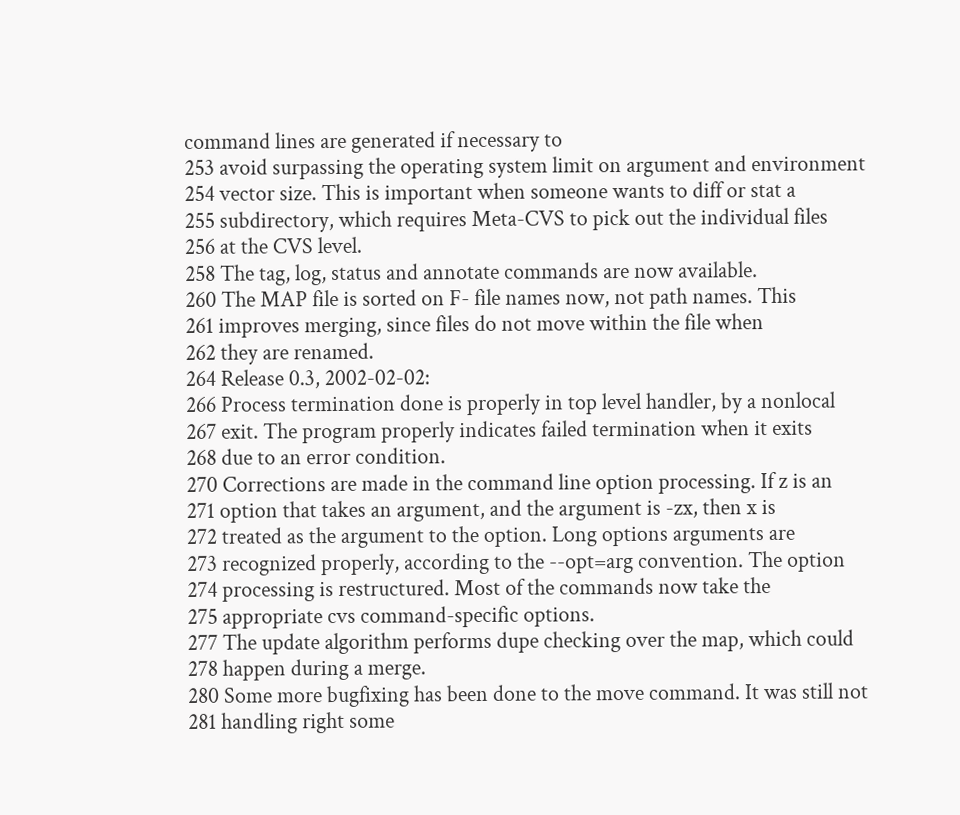command lines are generated if necessary to
253 avoid surpassing the operating system limit on argument and environment
254 vector size. This is important when someone wants to diff or stat a
255 subdirectory, which requires Meta-CVS to pick out the individual files
256 at the CVS level.
258 The tag, log, status and annotate commands are now available.
260 The MAP file is sorted on F- file names now, not path names. This
261 improves merging, since files do not move within the file when
262 they are renamed.
264 Release 0.3, 2002-02-02:
266 Process termination done is properly in top level handler, by a nonlocal
267 exit. The program properly indicates failed termination when it exits
268 due to an error condition.
270 Corrections are made in the command line option processing. If z is an
271 option that takes an argument, and the argument is -zx, then x is
272 treated as the argument to the option. Long options arguments are
273 recognized properly, according to the --opt=arg convention. The option
274 processing is restructured. Most of the commands now take the
275 appropriate cvs command-specific options.
277 The update algorithm performs dupe checking over the map, which could
278 happen during a merge.
280 Some more bugfixing has been done to the move command. It was still not
281 handling right some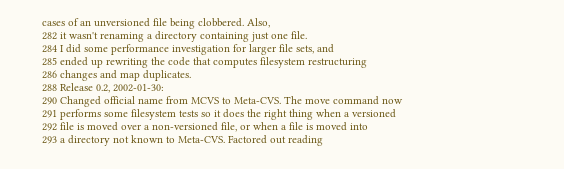cases of an unversioned file being clobbered. Also,
282 it wasn't renaming a directory containing just one file.
284 I did some performance investigation for larger file sets, and
285 ended up rewriting the code that computes filesystem restructuring
286 changes and map duplicates.
288 Release 0.2, 2002-01-30:
290 Changed official name from MCVS to Meta-CVS. The move command now
291 performs some filesystem tests so it does the right thing when a versioned
292 file is moved over a non-versioned file, or when a file is moved into
293 a directory not known to Meta-CVS. Factored out reading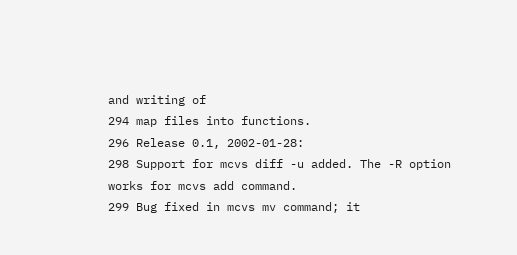and writing of
294 map files into functions.
296 Release 0.1, 2002-01-28:
298 Support for mcvs diff -u added. The -R option works for mcvs add command.
299 Bug fixed in mcvs mv command; it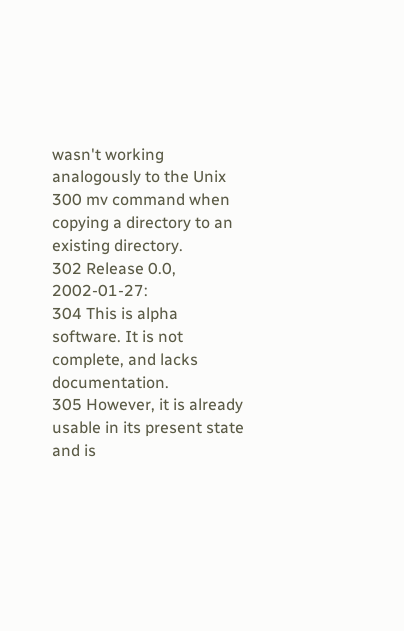wasn't working analogously to the Unix
300 mv command when copying a directory to an existing directory.
302 Release 0.0, 2002-01-27:
304 This is alpha software. It is not complete, and lacks documentation.
305 However, it is already usable in its present state and is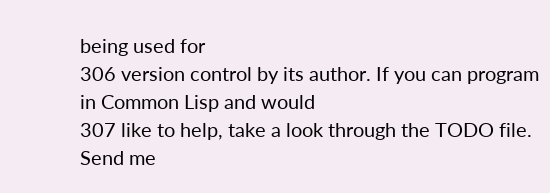being used for
306 version control by its author. If you can program in Common Lisp and would
307 like to help, take a look through the TODO file. Send me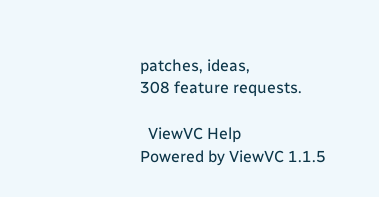patches, ideas,
308 feature requests.

  ViewVC Help
Powered by ViewVC 1.1.5